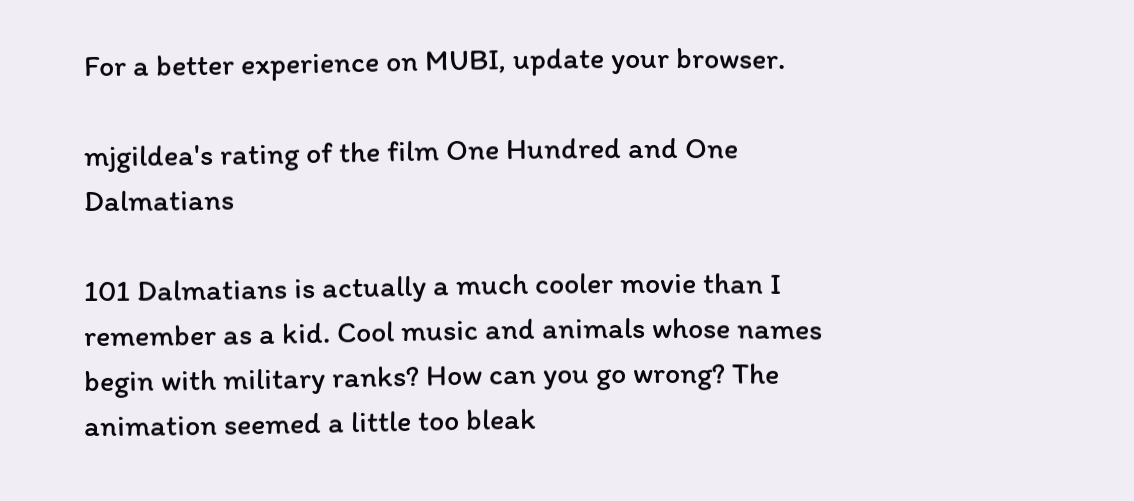For a better experience on MUBI, update your browser.

mjgildea's rating of the film One Hundred and One Dalmatians

101 Dalmatians is actually a much cooler movie than I remember as a kid. Cool music and animals whose names begin with military ranks? How can you go wrong? The animation seemed a little too bleak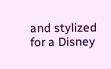and stylized for a Disney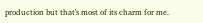production but that's most of its charm for me.